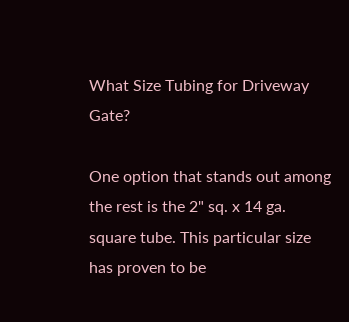What Size Tubing for Driveway Gate?

One option that stands out among the rest is the 2" sq. x 14 ga. square tube. This particular size has proven to be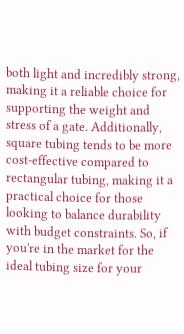both light and incredibly strong, making it a reliable choice for supporting the weight and stress of a gate. Additionally, square tubing tends to be more cost-effective compared to rectangular tubing, making it a practical choice for those looking to balance durability with budget constraints. So, if you're in the market for the ideal tubing size for your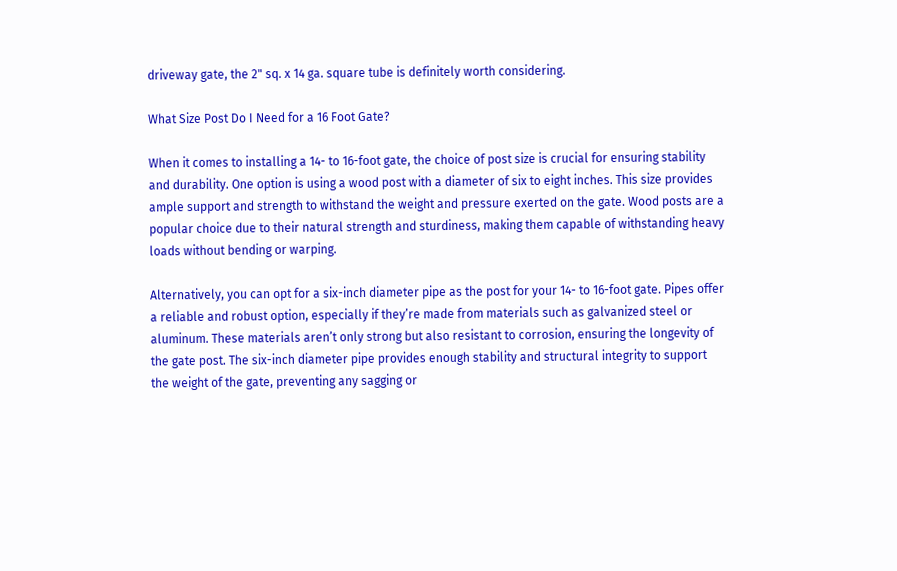driveway gate, the 2" sq. x 14 ga. square tube is definitely worth considering.

What Size Post Do I Need for a 16 Foot Gate?

When it comes to installing a 14- to 16-foot gate, the choice of post size is crucial for ensuring stability and durability. One option is using a wood post with a diameter of six to eight inches. This size provides ample support and strength to withstand the weight and pressure exerted on the gate. Wood posts are a popular choice due to their natural strength and sturdiness, making them capable of withstanding heavy loads without bending or warping.

Alternatively, you can opt for a six-inch diameter pipe as the post for your 14- to 16-foot gate. Pipes offer a reliable and robust option, especially if they’re made from materials such as galvanized steel or aluminum. These materials aren’t only strong but also resistant to corrosion, ensuring the longevity of the gate post. The six-inch diameter pipe provides enough stability and structural integrity to support the weight of the gate, preventing any sagging or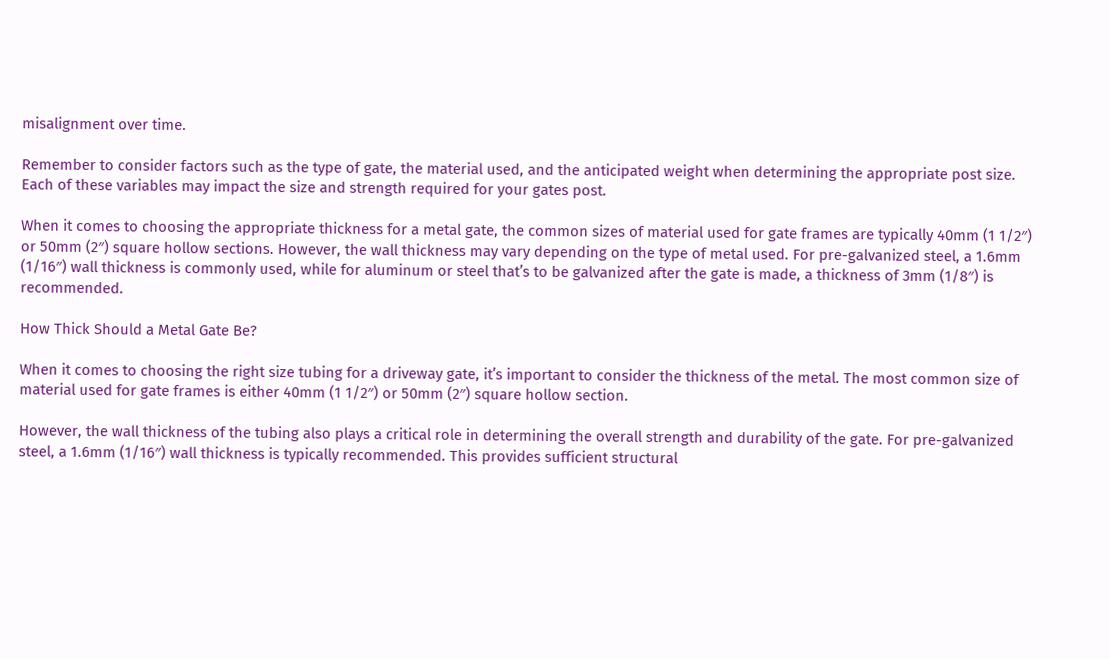misalignment over time.

Remember to consider factors such as the type of gate, the material used, and the anticipated weight when determining the appropriate post size. Each of these variables may impact the size and strength required for your gates post.

When it comes to choosing the appropriate thickness for a metal gate, the common sizes of material used for gate frames are typically 40mm (1 1/2″) or 50mm (2″) square hollow sections. However, the wall thickness may vary depending on the type of metal used. For pre-galvanized steel, a 1.6mm (1/16″) wall thickness is commonly used, while for aluminum or steel that’s to be galvanized after the gate is made, a thickness of 3mm (1/8″) is recommended.

How Thick Should a Metal Gate Be?

When it comes to choosing the right size tubing for a driveway gate, it’s important to consider the thickness of the metal. The most common size of material used for gate frames is either 40mm (1 1/2″) or 50mm (2″) square hollow section.

However, the wall thickness of the tubing also plays a critical role in determining the overall strength and durability of the gate. For pre-galvanized steel, a 1.6mm (1/16″) wall thickness is typically recommended. This provides sufficient structural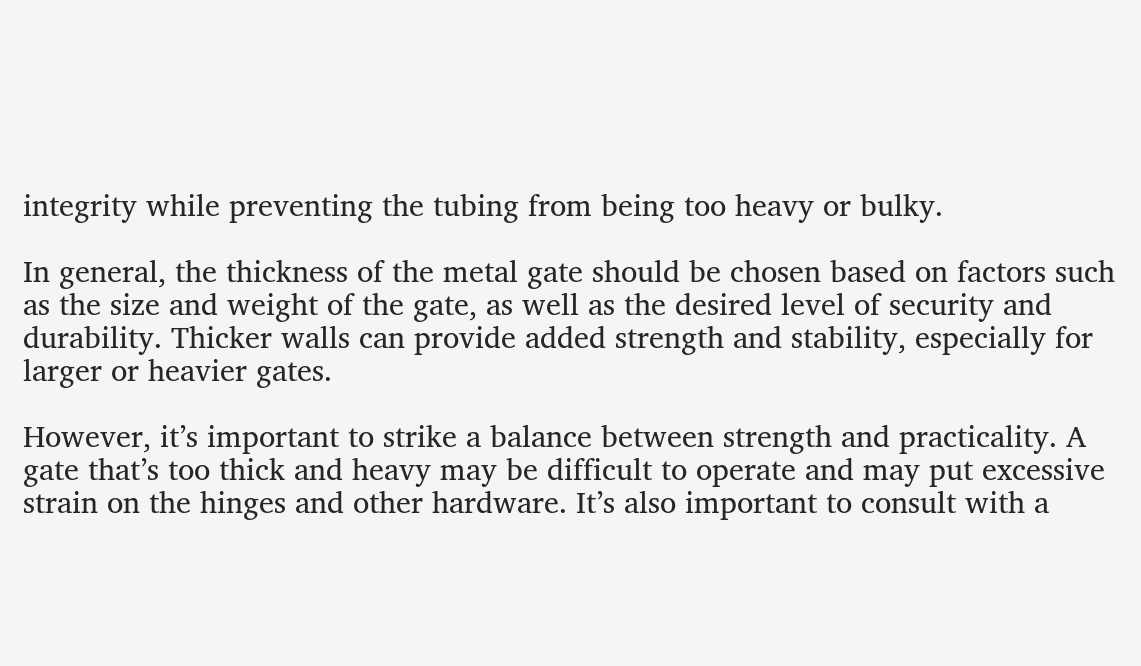integrity while preventing the tubing from being too heavy or bulky.

In general, the thickness of the metal gate should be chosen based on factors such as the size and weight of the gate, as well as the desired level of security and durability. Thicker walls can provide added strength and stability, especially for larger or heavier gates.

However, it’s important to strike a balance between strength and practicality. A gate that’s too thick and heavy may be difficult to operate and may put excessive strain on the hinges and other hardware. It’s also important to consult with a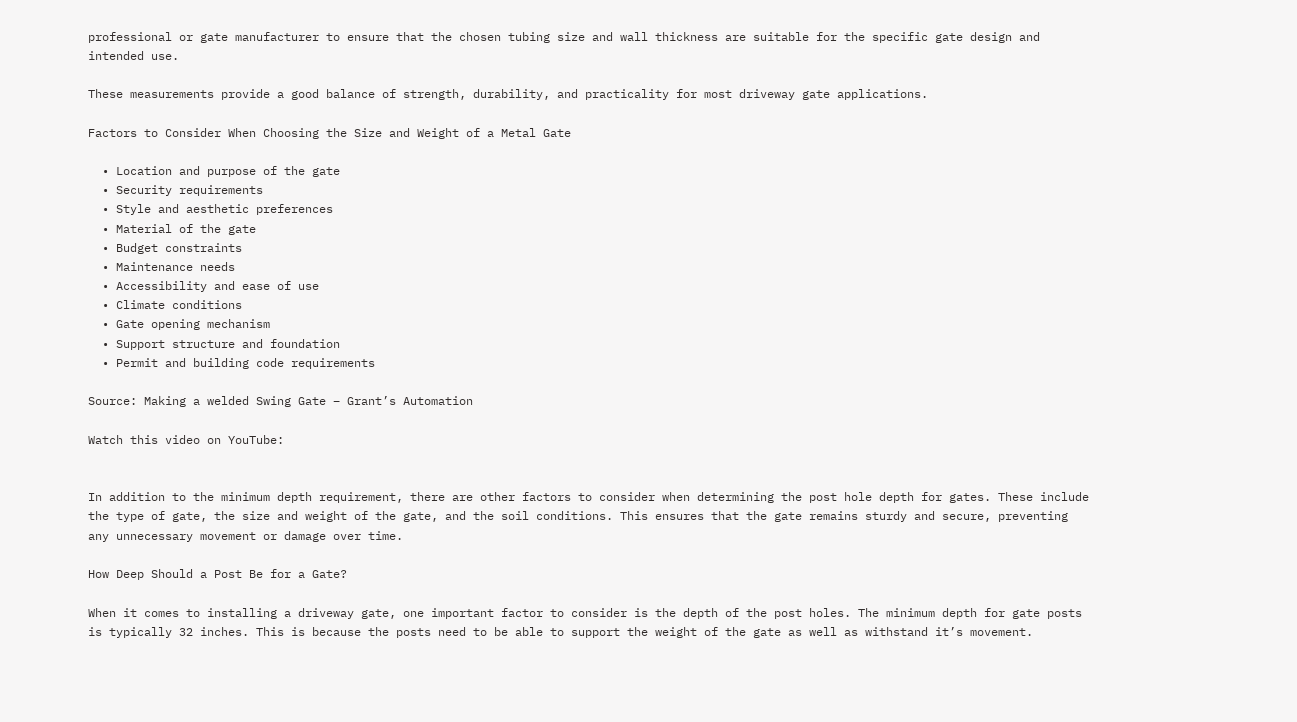professional or gate manufacturer to ensure that the chosen tubing size and wall thickness are suitable for the specific gate design and intended use.

These measurements provide a good balance of strength, durability, and practicality for most driveway gate applications.

Factors to Consider When Choosing the Size and Weight of a Metal Gate

  • Location and purpose of the gate
  • Security requirements
  • Style and aesthetic preferences
  • Material of the gate
  • Budget constraints
  • Maintenance needs
  • Accessibility and ease of use
  • Climate conditions
  • Gate opening mechanism
  • Support structure and foundation
  • Permit and building code requirements

Source: Making a welded Swing Gate – Grant’s Automation

Watch this video on YouTube:


In addition to the minimum depth requirement, there are other factors to consider when determining the post hole depth for gates. These include the type of gate, the size and weight of the gate, and the soil conditions. This ensures that the gate remains sturdy and secure, preventing any unnecessary movement or damage over time.

How Deep Should a Post Be for a Gate?

When it comes to installing a driveway gate, one important factor to consider is the depth of the post holes. The minimum depth for gate posts is typically 32 inches. This is because the posts need to be able to support the weight of the gate as well as withstand it’s movement.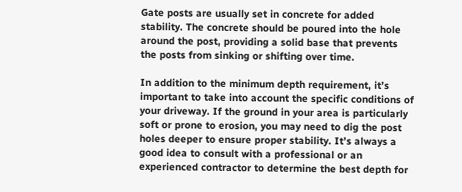Gate posts are usually set in concrete for added stability. The concrete should be poured into the hole around the post, providing a solid base that prevents the posts from sinking or shifting over time.

In addition to the minimum depth requirement, it’s important to take into account the specific conditions of your driveway. If the ground in your area is particularly soft or prone to erosion, you may need to dig the post holes deeper to ensure proper stability. It’s always a good idea to consult with a professional or an experienced contractor to determine the best depth for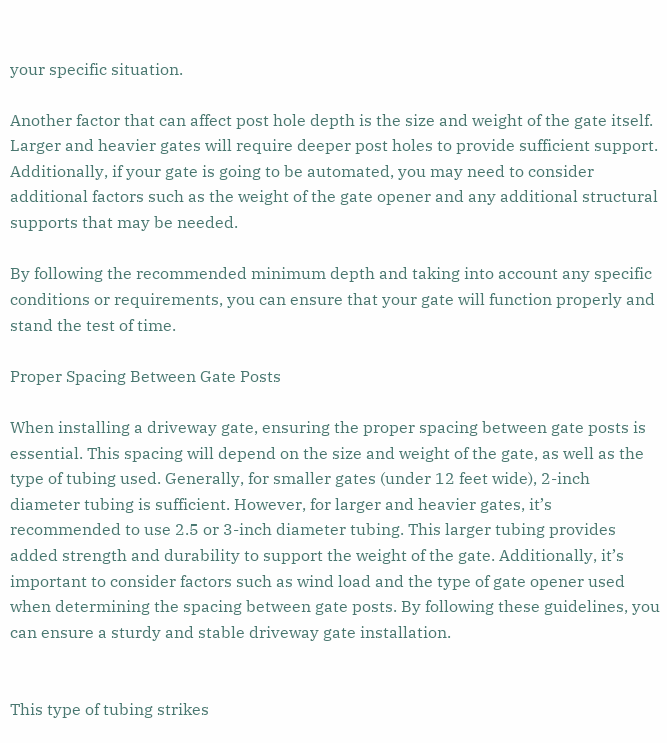your specific situation.

Another factor that can affect post hole depth is the size and weight of the gate itself. Larger and heavier gates will require deeper post holes to provide sufficient support. Additionally, if your gate is going to be automated, you may need to consider additional factors such as the weight of the gate opener and any additional structural supports that may be needed.

By following the recommended minimum depth and taking into account any specific conditions or requirements, you can ensure that your gate will function properly and stand the test of time.

Proper Spacing Between Gate Posts

When installing a driveway gate, ensuring the proper spacing between gate posts is essential. This spacing will depend on the size and weight of the gate, as well as the type of tubing used. Generally, for smaller gates (under 12 feet wide), 2-inch diameter tubing is sufficient. However, for larger and heavier gates, it’s recommended to use 2.5 or 3-inch diameter tubing. This larger tubing provides added strength and durability to support the weight of the gate. Additionally, it’s important to consider factors such as wind load and the type of gate opener used when determining the spacing between gate posts. By following these guidelines, you can ensure a sturdy and stable driveway gate installation.


This type of tubing strikes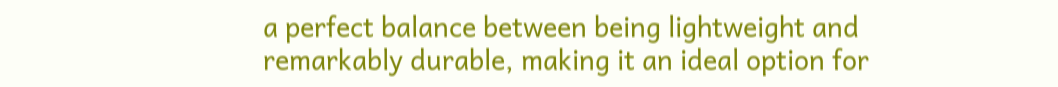a perfect balance between being lightweight and remarkably durable, making it an ideal option for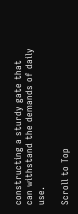constructing a sturdy gate that can withstand the demands of daily use.

Scroll to Top